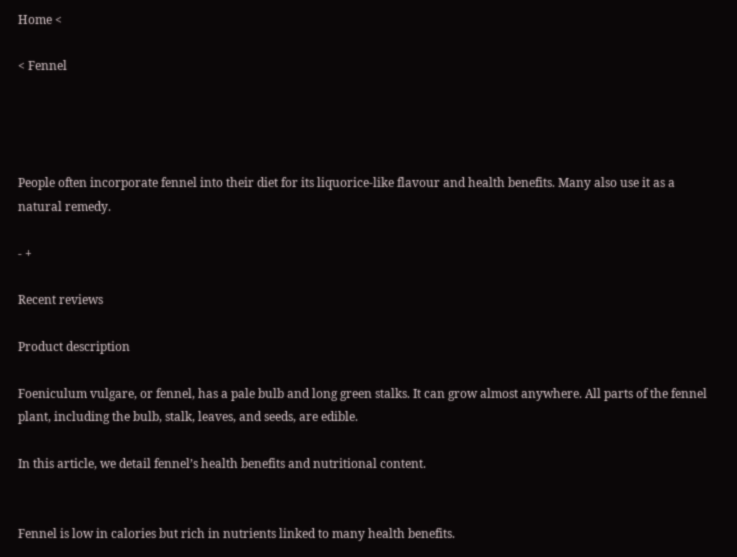Home <

< Fennel




People often incorporate fennel into their diet for its liquorice-like flavour and health benefits. Many also use it as a natural remedy.

- +

Recent reviews

Product description

Foeniculum vulgare, or fennel, has a pale bulb and long green stalks. It can grow almost anywhere. All parts of the fennel plant, including the bulb, stalk, leaves, and seeds, are edible.

In this article, we detail fennel’s health benefits and nutritional content.


Fennel is low in calories but rich in nutrients linked to many health benefits.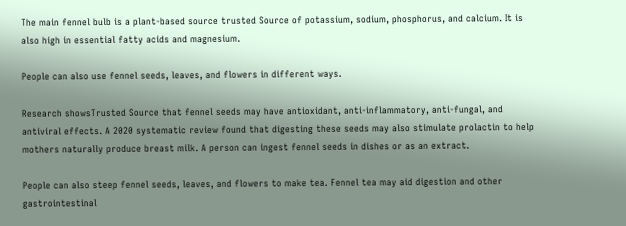The main fennel bulb is a plant-based source trusted Source of potassium, sodium, phosphorus, and calcium. It is also high in essential fatty acids and magnesium.

People can also use fennel seeds, leaves, and flowers in different ways.

Research showsTrusted Source that fennel seeds may have antioxidant, anti-inflammatory, anti-fungal, and antiviral effects. A 2020 systematic review found that digesting these seeds may also stimulate prolactin to help mothers naturally produce breast milk. A person can ingest fennel seeds in dishes or as an extract.

People can also steep fennel seeds, leaves, and flowers to make tea. Fennel tea may aid digestion and other gastrointestinal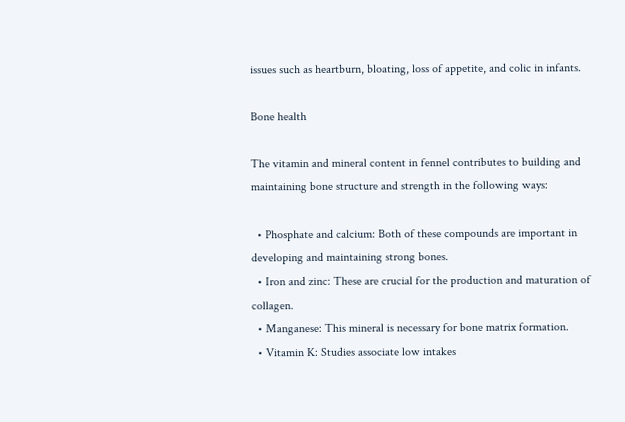issues such as heartburn, bloating, loss of appetite, and colic in infants.

Bone health

The vitamin and mineral content in fennel contributes to building and maintaining bone structure and strength in the following ways:

  • Phosphate and calcium: Both of these compounds are important in developing and maintaining strong bones.
  • Iron and zinc: These are crucial for the production and maturation of collagen.
  • Manganese: This mineral is necessary for bone matrix formation.
  • Vitamin K: Studies associate low intakes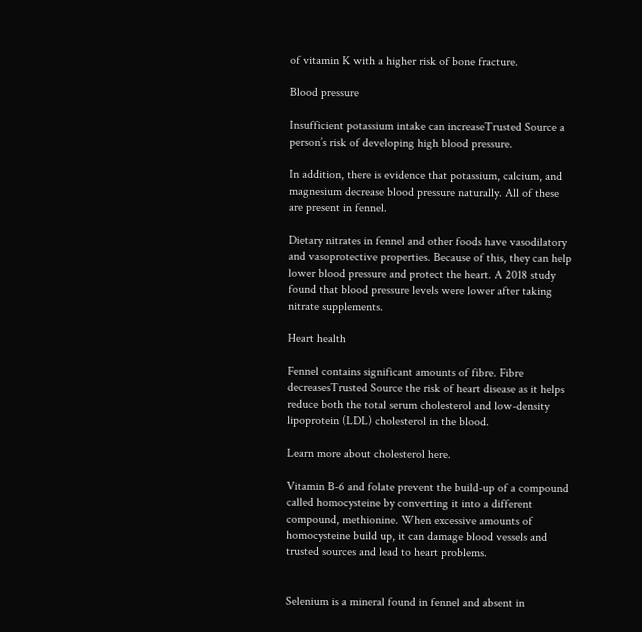of vitamin K with a higher risk of bone fracture.

Blood pressure

Insufficient potassium intake can increaseTrusted Source a person’s risk of developing high blood pressure.

In addition, there is evidence that potassium, calcium, and magnesium decrease blood pressure naturally. All of these are present in fennel.

Dietary nitrates in fennel and other foods have vasodilatory and vasoprotective properties. Because of this, they can help lower blood pressure and protect the heart. A 2018 study found that blood pressure levels were lower after taking nitrate supplements.

Heart health

Fennel contains significant amounts of fibre. Fibre decreasesTrusted Source the risk of heart disease as it helps reduce both the total serum cholesterol and low-density lipoprotein (LDL) cholesterol in the blood.

Learn more about cholesterol here.

Vitamin B-6 and folate prevent the build-up of a compound called homocysteine by converting it into a different compound, methionine. When excessive amounts of homocysteine build up, it can damage blood vessels and trusted sources and lead to heart problems.


Selenium is a mineral found in fennel and absent in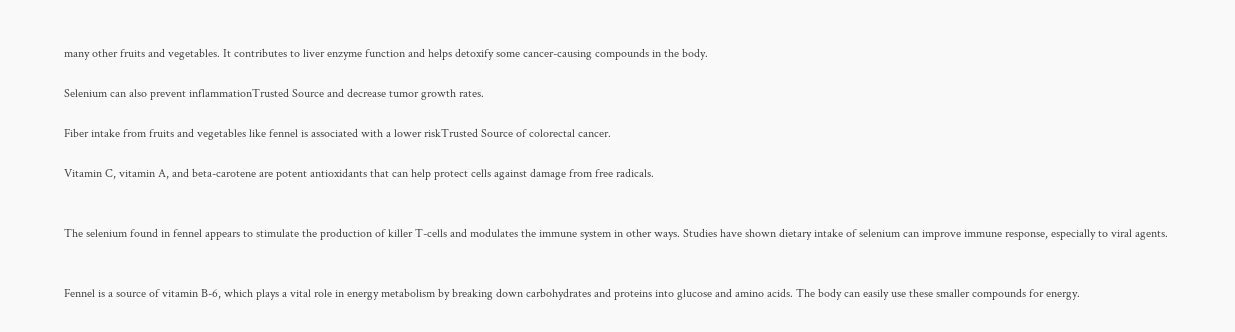many other fruits and vegetables. It contributes to liver enzyme function and helps detoxify some cancer-causing compounds in the body.

Selenium can also prevent inflammationTrusted Source and decrease tumor growth rates.

Fiber intake from fruits and vegetables like fennel is associated with a lower riskTrusted Source of colorectal cancer.

Vitamin C, vitamin A, and beta-carotene are potent antioxidants that can help protect cells against damage from free radicals.


The selenium found in fennel appears to stimulate the production of killer T-cells and modulates the immune system in other ways. Studies have shown dietary intake of selenium can improve immune response, especially to viral agents.


Fennel is a source of vitamin B-6, which plays a vital role in energy metabolism by breaking down carbohydrates and proteins into glucose and amino acids. The body can easily use these smaller compounds for energy.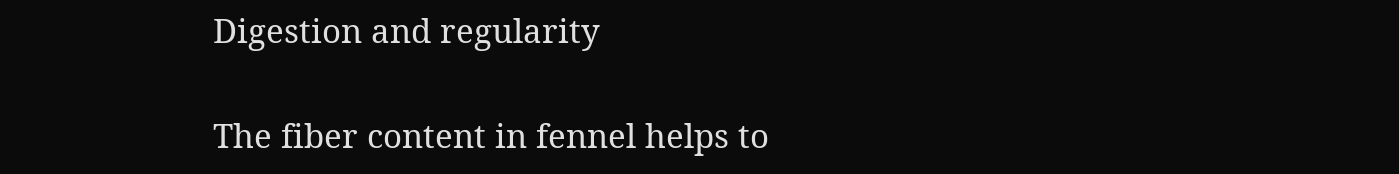Digestion and regularity

The fiber content in fennel helps to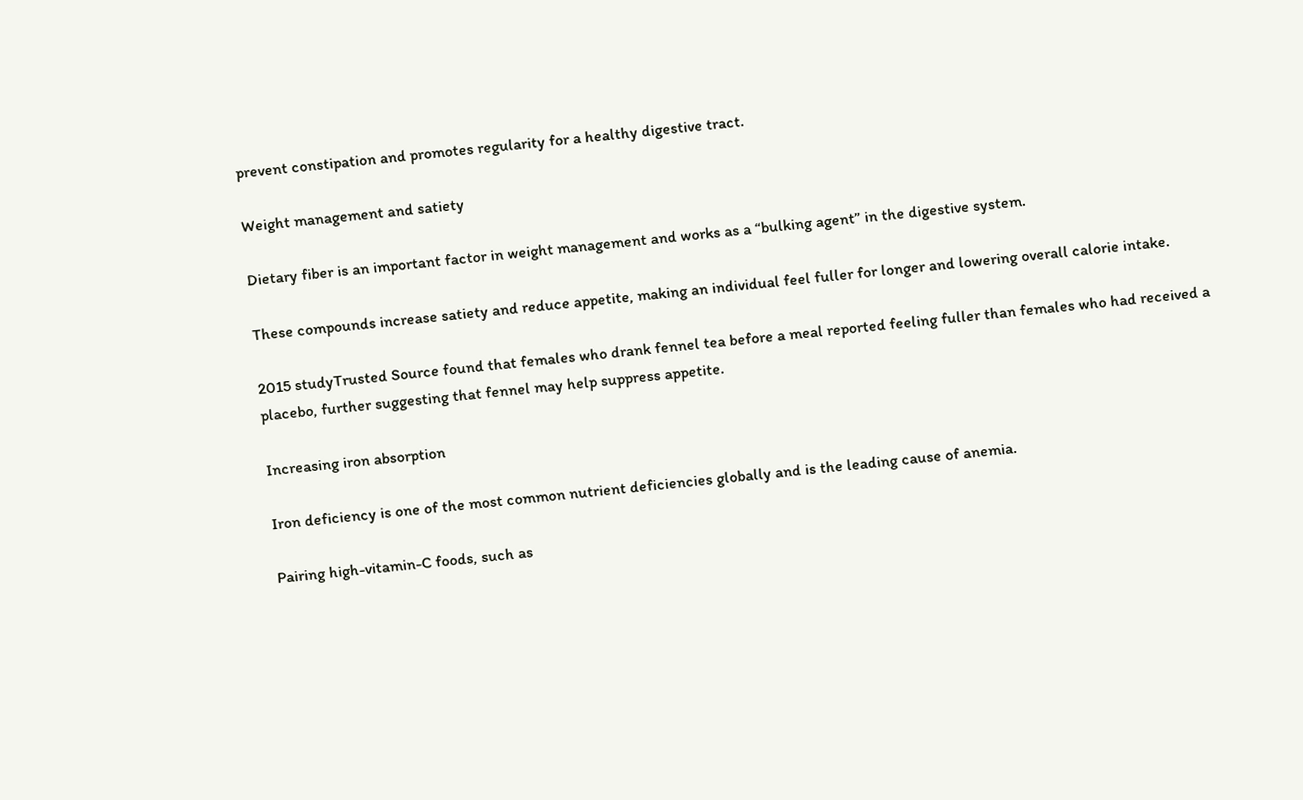prevent constipation and promotes regularity for a healthy digestive tract.

Weight management and satiety

Dietary fiber is an important factor in weight management and works as a “bulking agent” in the digestive system.

These compounds increase satiety and reduce appetite, making an individual feel fuller for longer and lowering overall calorie intake.

2015 studyTrusted Source found that females who drank fennel tea before a meal reported feeling fuller than females who had received a placebo, further suggesting that fennel may help suppress appetite.

Increasing iron absorption

Iron deficiency is one of the most common nutrient deficiencies globally and is the leading cause of anemia.

Pairing high-vitamin-C foods, such as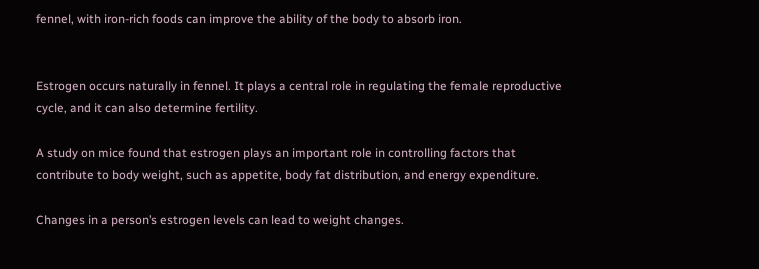fennel, with iron-rich foods can improve the ability of the body to absorb iron.


Estrogen occurs naturally in fennel. It plays a central role in regulating the female reproductive cycle, and it can also determine fertility.

A study on mice found that estrogen plays an important role in controlling factors that contribute to body weight, such as appetite, body fat distribution, and energy expenditure.

Changes in a person’s estrogen levels can lead to weight changes.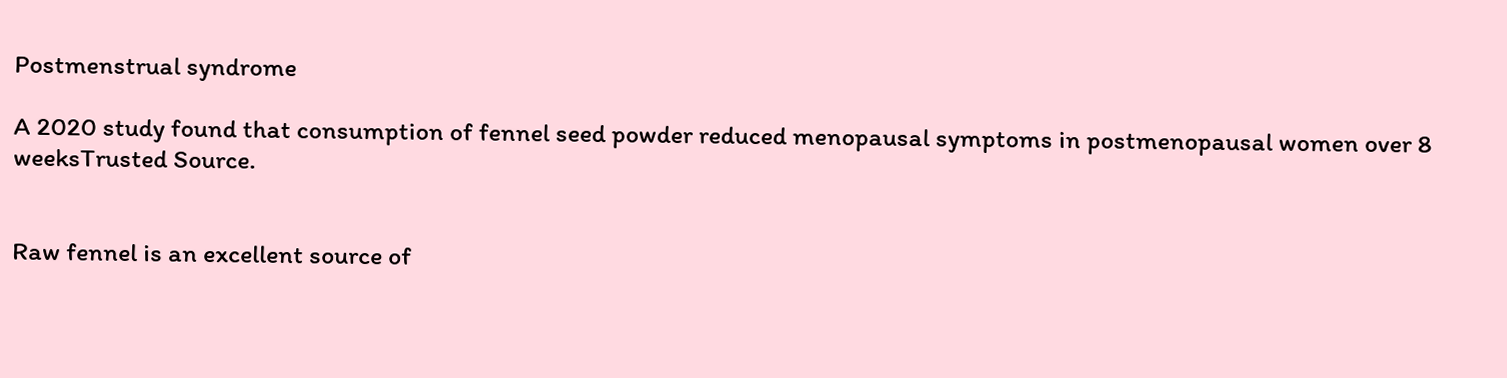Postmenstrual syndrome

A 2020 study found that consumption of fennel seed powder reduced menopausal symptoms in postmenopausal women over 8 weeksTrusted Source.


Raw fennel is an excellent source of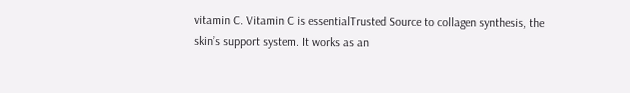vitamin C. Vitamin C is essentialTrusted Source to collagen synthesis, the skin’s support system. It works as an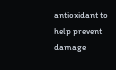antioxidant to help prevent damage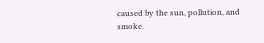caused by the sun, pollution, and smoke.